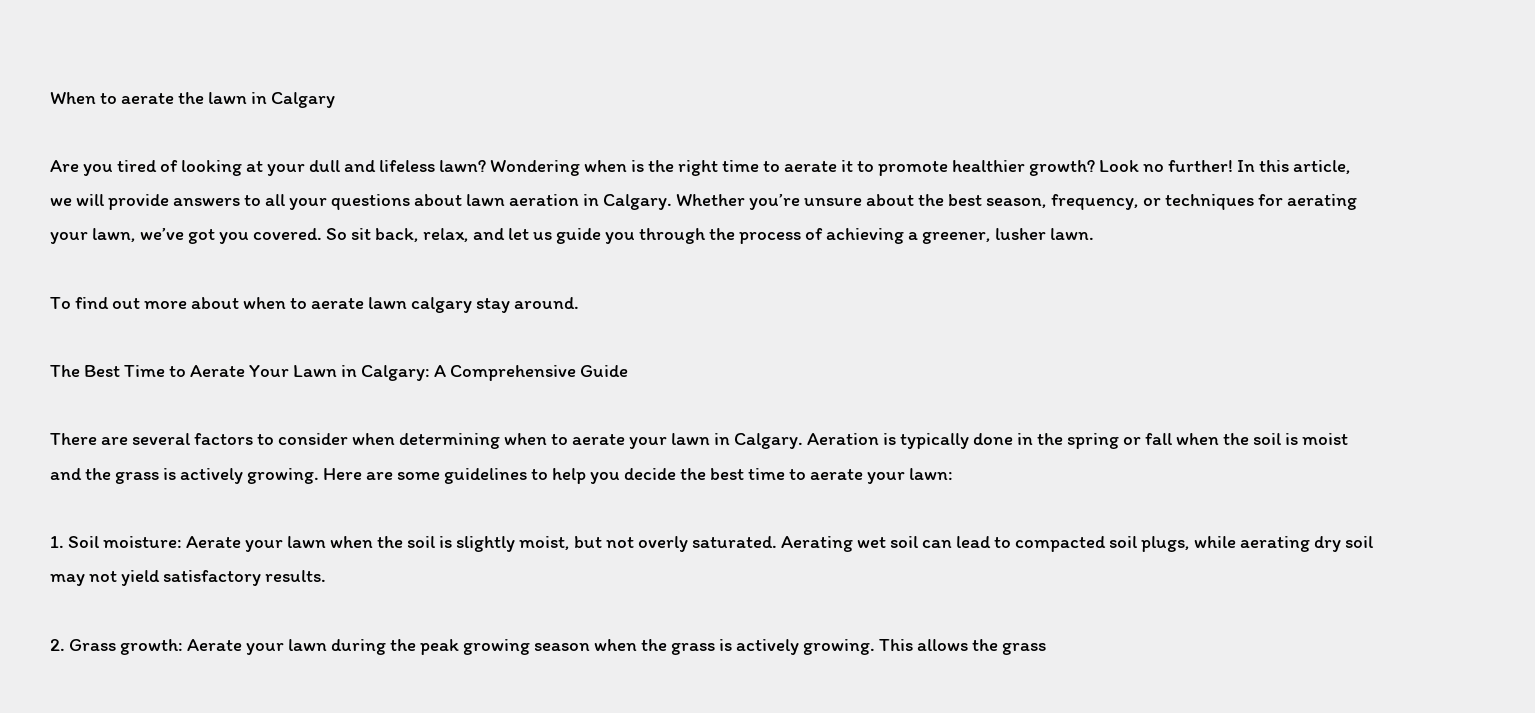When to aerate the lawn in Calgary

Are you tired of looking at your dull and lifeless lawn? Wondering when is the right time to aerate it to promote healthier growth? Look no further! In this article, we will provide answers to all your questions about lawn aeration in Calgary. Whether you’re unsure about the best season, frequency, or techniques for aerating your lawn, we’ve got you covered. So sit back, relax, and let us guide you through the process of achieving a greener, lusher lawn.

To find out more about when to aerate lawn calgary stay around.

The Best Time to Aerate Your Lawn in Calgary: A Comprehensive Guide

There are several factors to consider when determining when to aerate your lawn in Calgary. Aeration is typically done in the spring or fall when the soil is moist and the grass is actively growing. Here are some guidelines to help you decide the best time to aerate your lawn:

1. Soil moisture: Aerate your lawn when the soil is slightly moist, but not overly saturated. Aerating wet soil can lead to compacted soil plugs, while aerating dry soil may not yield satisfactory results.

2. Grass growth: Aerate your lawn during the peak growing season when the grass is actively growing. This allows the grass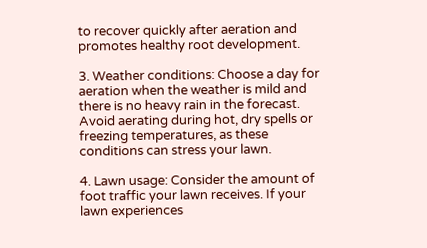to recover quickly after aeration and promotes healthy root development.

3. Weather conditions: Choose a day for aeration when the weather is mild and there is no heavy rain in the forecast. Avoid aerating during hot, dry spells or freezing temperatures, as these conditions can stress your lawn.

4. Lawn usage: Consider the amount of foot traffic your lawn receives. If your lawn experiences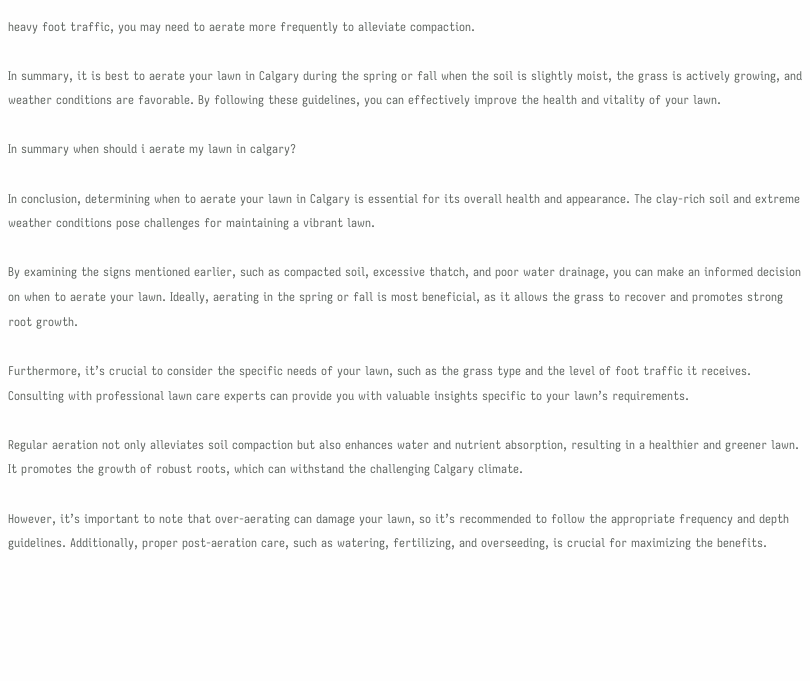heavy foot traffic, you may need to aerate more frequently to alleviate compaction.

In summary, it is best to aerate your lawn in Calgary during the spring or fall when the soil is slightly moist, the grass is actively growing, and weather conditions are favorable. By following these guidelines, you can effectively improve the health and vitality of your lawn.

In summary when should i aerate my lawn in calgary?

In conclusion, determining when to aerate your lawn in Calgary is essential for its overall health and appearance. The clay-rich soil and extreme weather conditions pose challenges for maintaining a vibrant lawn.

By examining the signs mentioned earlier, such as compacted soil, excessive thatch, and poor water drainage, you can make an informed decision on when to aerate your lawn. Ideally, aerating in the spring or fall is most beneficial, as it allows the grass to recover and promotes strong root growth.

Furthermore, it’s crucial to consider the specific needs of your lawn, such as the grass type and the level of foot traffic it receives. Consulting with professional lawn care experts can provide you with valuable insights specific to your lawn’s requirements.

Regular aeration not only alleviates soil compaction but also enhances water and nutrient absorption, resulting in a healthier and greener lawn. It promotes the growth of robust roots, which can withstand the challenging Calgary climate.

However, it’s important to note that over-aerating can damage your lawn, so it’s recommended to follow the appropriate frequency and depth guidelines. Additionally, proper post-aeration care, such as watering, fertilizing, and overseeding, is crucial for maximizing the benefits.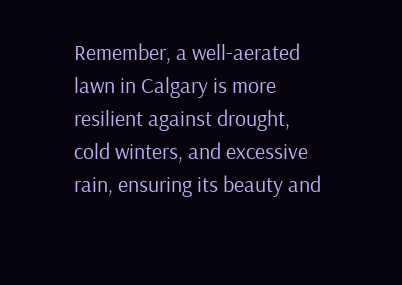Remember, a well-aerated lawn in Calgary is more resilient against drought, cold winters, and excessive rain, ensuring its beauty and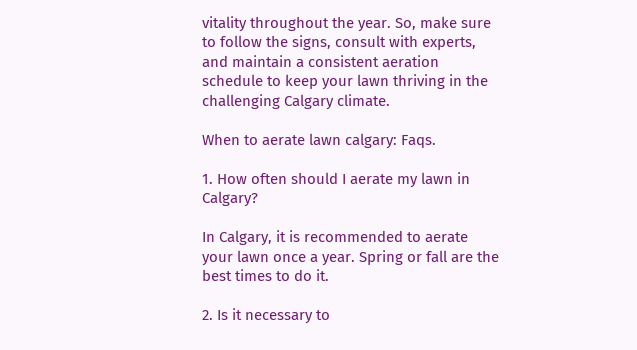vitality throughout the year. So, make sure to follow the signs, consult with experts, and maintain a consistent aeration schedule to keep your lawn thriving in the challenging Calgary climate.

When to aerate lawn calgary: Faqs.

1. How often should I aerate my lawn in Calgary?

In Calgary, it is recommended to aerate your lawn once a year. Spring or fall are the best times to do it.

2. Is it necessary to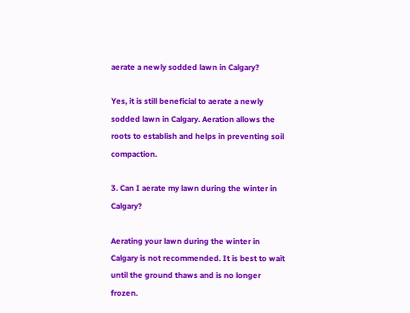aerate a newly sodded lawn in Calgary?

Yes, it is still beneficial to aerate a newly sodded lawn in Calgary. Aeration allows the roots to establish and helps in preventing soil compaction.

3. Can I aerate my lawn during the winter in Calgary?

Aerating your lawn during the winter in Calgary is not recommended. It is best to wait until the ground thaws and is no longer frozen.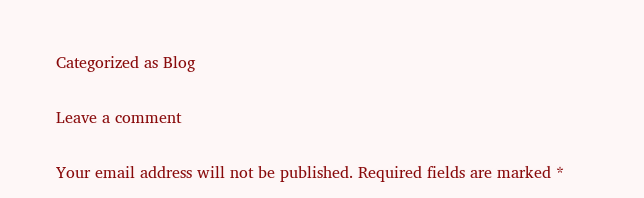Categorized as Blog

Leave a comment

Your email address will not be published. Required fields are marked *